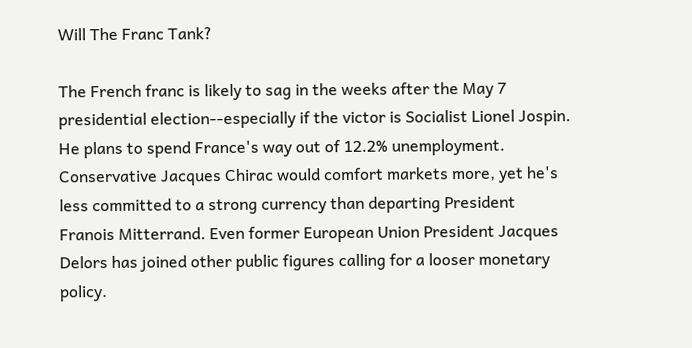Will The Franc Tank?

The French franc is likely to sag in the weeks after the May 7 presidential election--especially if the victor is Socialist Lionel Jospin. He plans to spend France's way out of 12.2% unemployment. Conservative Jacques Chirac would comfort markets more, yet he's less committed to a strong currency than departing President Franois Mitterrand. Even former European Union President Jacques Delors has joined other public figures calling for a looser monetary policy.